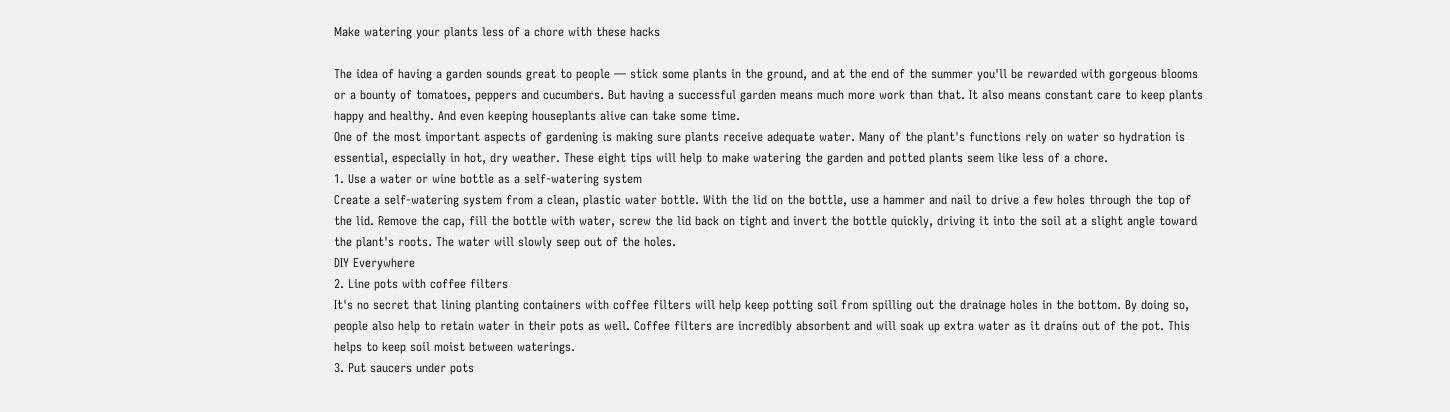Make watering your plants less of a chore with these hacks

The idea of having a garden sounds great to people — stick some plants in the ground, and at the end of the summer you'll be rewarded with gorgeous blooms or a bounty of tomatoes, peppers and cucumbers. But having a successful garden means much more work than that. It also means constant care to keep plants happy and healthy. And even keeping houseplants alive can take some time.
One of the most important aspects of gardening is making sure plants receive adequate water. Many of the plant's functions rely on water so hydration is essential, especially in hot, dry weather. These eight tips will help to make watering the garden and potted plants seem like less of a chore.
1. Use a water or wine bottle as a self-watering system
Create a self-watering system from a clean, plastic water bottle. With the lid on the bottle, use a hammer and nail to drive a few holes through the top of the lid. Remove the cap, fill the bottle with water, screw the lid back on tight and invert the bottle quickly, driving it into the soil at a slight angle toward the plant's roots. The water will slowly seep out of the holes.
DIY Everywhere
2. Line pots with coffee filters
It's no secret that lining planting containers with coffee filters will help keep potting soil from spilling out the drainage holes in the bottom. By doing so, people also help to retain water in their pots as well. Coffee filters are incredibly absorbent and will soak up extra water as it drains out of the pot. This helps to keep soil moist between waterings.
3. Put saucers under pots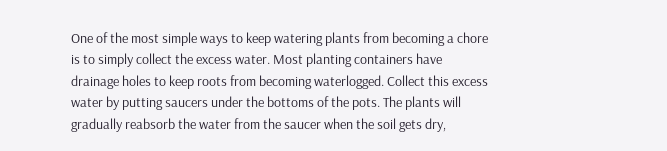One of the most simple ways to keep watering plants from becoming a chore is to simply collect the excess water. Most planting containers have drainage holes to keep roots from becoming waterlogged. Collect this excess water by putting saucers under the bottoms of the pots. The plants will gradually reabsorb the water from the saucer when the soil gets dry,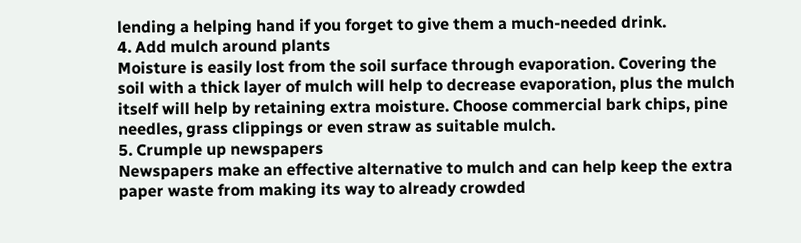lending a helping hand if you forget to give them a much-needed drink.
4. Add mulch around plants
Moisture is easily lost from the soil surface through evaporation. Covering the soil with a thick layer of mulch will help to decrease evaporation, plus the mulch itself will help by retaining extra moisture. Choose commercial bark chips, pine needles, grass clippings or even straw as suitable mulch.
5. Crumple up newspapers
Newspapers make an effective alternative to mulch and can help keep the extra paper waste from making its way to already crowded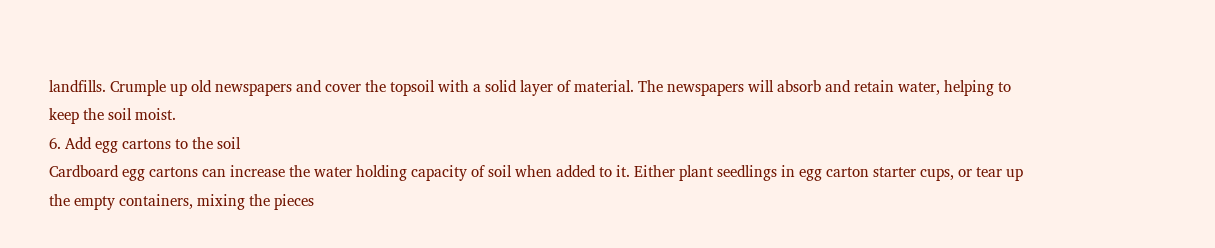landfills. Crumple up old newspapers and cover the topsoil with a solid layer of material. The newspapers will absorb and retain water, helping to keep the soil moist.
6. Add egg cartons to the soil
Cardboard egg cartons can increase the water holding capacity of soil when added to it. Either plant seedlings in egg carton starter cups, or tear up the empty containers, mixing the pieces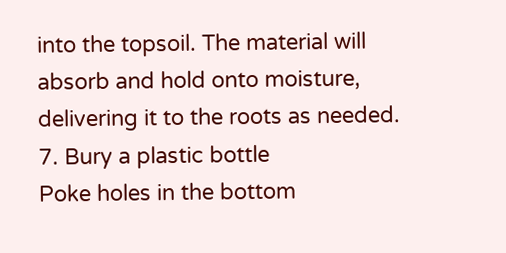into the topsoil. The material will absorb and hold onto moisture, delivering it to the roots as needed.
7. Bury a plastic bottle
Poke holes in the bottom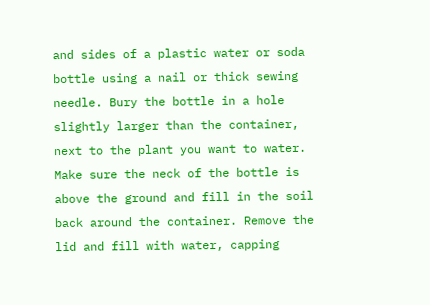and sides of a plastic water or soda bottle using a nail or thick sewing needle. Bury the bottle in a hole slightly larger than the container, next to the plant you want to water. Make sure the neck of the bottle is above the ground and fill in the soil back around the container. Remove the lid and fill with water, capping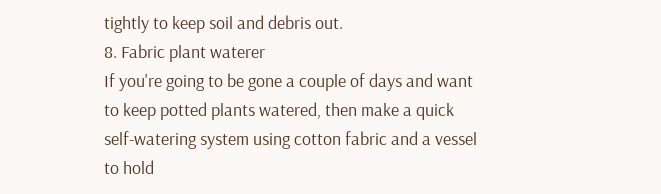tightly to keep soil and debris out.
8. Fabric plant waterer
If you're going to be gone a couple of days and want to keep potted plants watered, then make a quick self-watering system using cotton fabric and a vessel to hold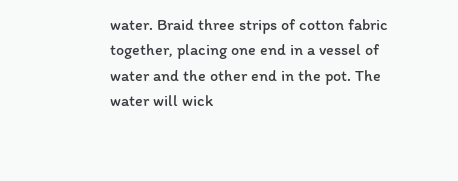water. Braid three strips of cotton fabric together, placing one end in a vessel of water and the other end in the pot. The water will wick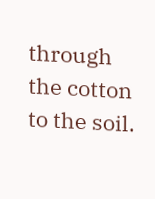through the cotton to the soil.